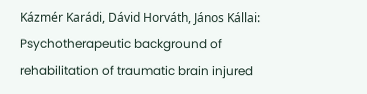Kázmér Karádi, Dávid Horváth, János Kállai: Psychotherapeutic background of rehabilitation of traumatic brain injured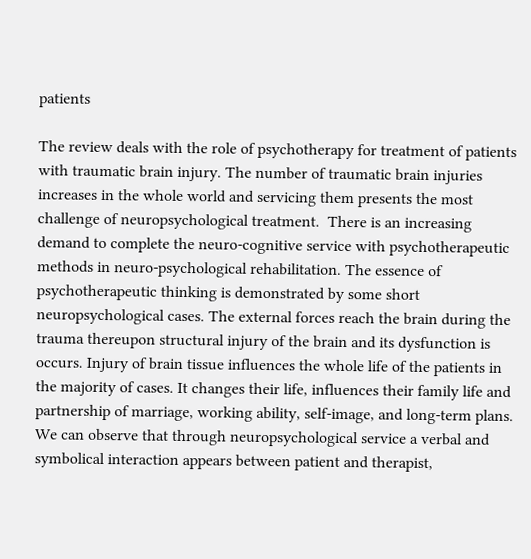patients

The review deals with the role of psychotherapy for treatment of patients with traumatic brain injury. The number of traumatic brain injuries increases in the whole world and servicing them presents the most challenge of neuropsychological treatment.  There is an increasing demand to complete the neuro-cognitive service with psychotherapeutic methods in neuro-psychological rehabilitation. The essence of psychotherapeutic thinking is demonstrated by some short neuropsychological cases. The external forces reach the brain during the trauma thereupon structural injury of the brain and its dysfunction is occurs. Injury of brain tissue influences the whole life of the patients in the majority of cases. It changes their life, influences their family life and partnership of marriage, working ability, self-image, and long-term plans. We can observe that through neuropsychological service a verbal and symbolical interaction appears between patient and therapist,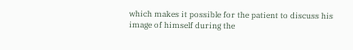which makes it possible for the patient to discuss his image of himself during the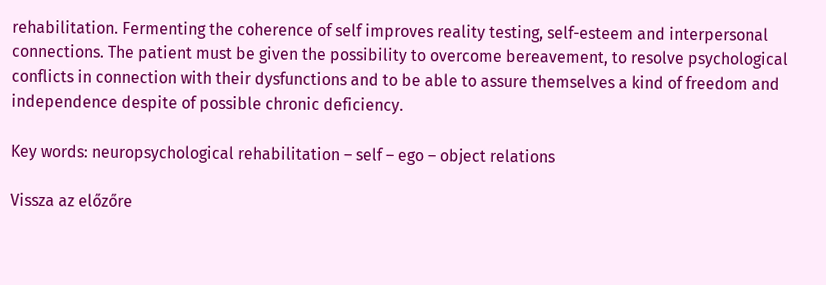rehabilitation. Fermenting the coherence of self improves reality testing, self-esteem and interpersonal connections. The patient must be given the possibility to overcome bereavement, to resolve psychological conflicts in connection with their dysfunctions and to be able to assure themselves a kind of freedom and independence despite of possible chronic deficiency.

Key words: neuropsychological rehabilitation – self – ego – object relations

Vissza az előzőre